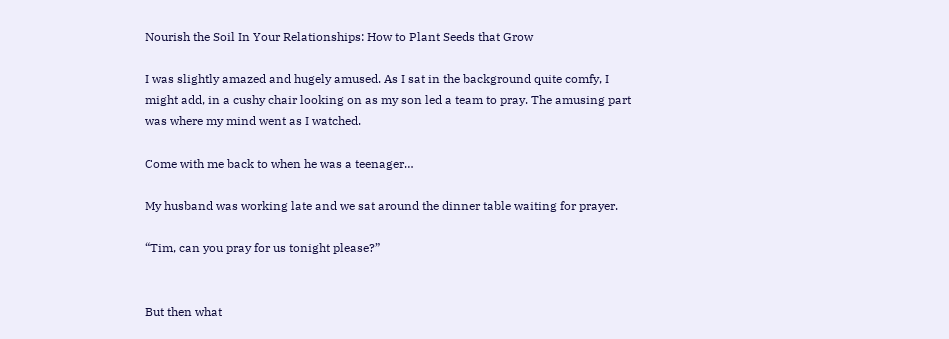Nourish the Soil In Your Relationships: How to Plant Seeds that Grow

I was slightly amazed and hugely amused. As I sat in the background quite comfy, I might add, in a cushy chair looking on as my son led a team to pray. The amusing part was where my mind went as I watched.

Come with me back to when he was a teenager…

My husband was working late and we sat around the dinner table waiting for prayer.

“Tim, can you pray for us tonight please?”


But then what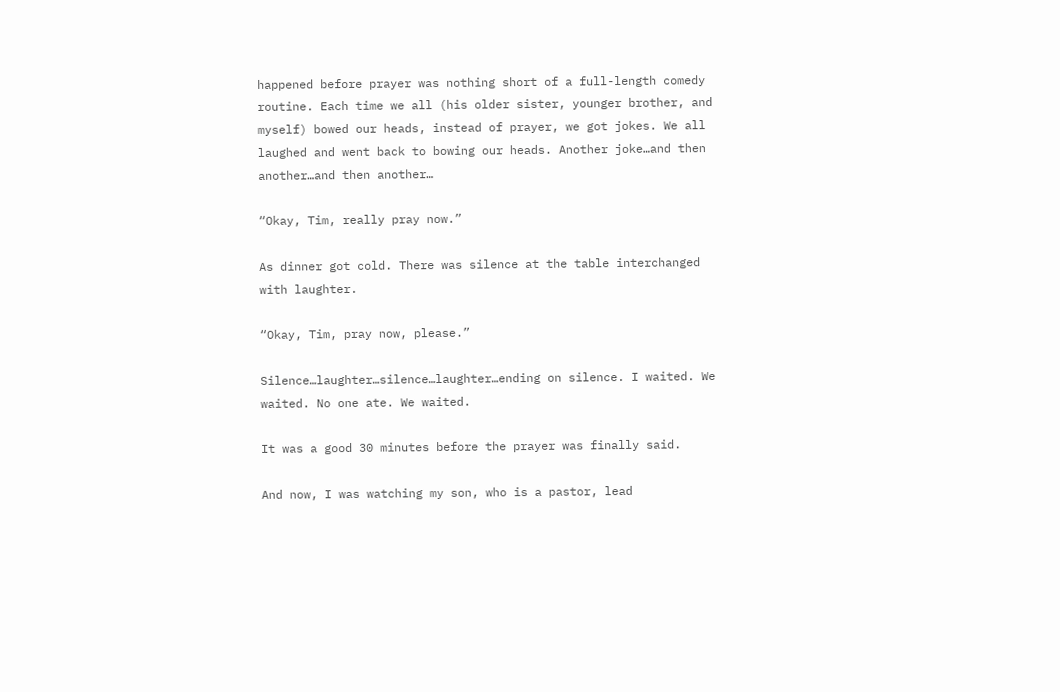happened before prayer was nothing short of a full-length comedy routine. Each time we all (his older sister, younger brother, and myself) bowed our heads, instead of prayer, we got jokes. We all laughed and went back to bowing our heads. Another joke…and then another…and then another…

“Okay, Tim, really pray now.”

As dinner got cold. There was silence at the table interchanged with laughter.

“Okay, Tim, pray now, please.”

Silence…laughter…silence…laughter…ending on silence. I waited. We waited. No one ate. We waited.

It was a good 30 minutes before the prayer was finally said.

And now, I was watching my son, who is a pastor, lead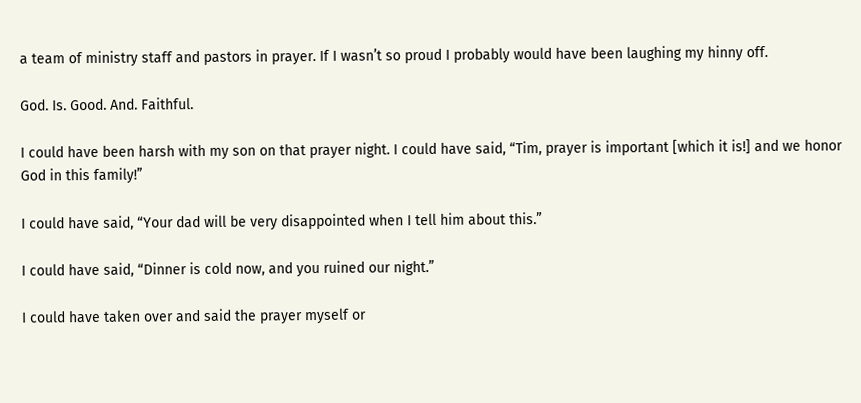a team of ministry staff and pastors in prayer. If I wasn’t so proud I probably would have been laughing my hinny off.

God. Is. Good. And. Faithful.

I could have been harsh with my son on that prayer night. I could have said, “Tim, prayer is important [which it is!] and we honor God in this family!”

I could have said, “Your dad will be very disappointed when I tell him about this.”

I could have said, “Dinner is cold now, and you ruined our night.”

I could have taken over and said the prayer myself or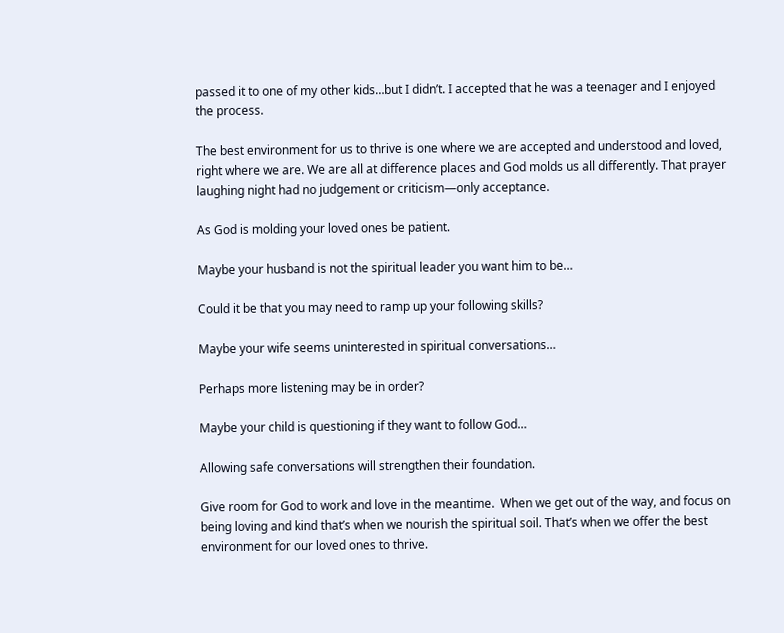passed it to one of my other kids…but I didn’t. I accepted that he was a teenager and I enjoyed the process.

The best environment for us to thrive is one where we are accepted and understood and loved, right where we are. We are all at difference places and God molds us all differently. That prayer laughing night had no judgement or criticism—only acceptance.

As God is molding your loved ones be patient.

Maybe your husband is not the spiritual leader you want him to be…

Could it be that you may need to ramp up your following skills?

Maybe your wife seems uninterested in spiritual conversations…

Perhaps more listening may be in order?

Maybe your child is questioning if they want to follow God…

Allowing safe conversations will strengthen their foundation.

Give room for God to work and love in the meantime.  When we get out of the way, and focus on being loving and kind that’s when we nourish the spiritual soil. That’s when we offer the best environment for our loved ones to thrive.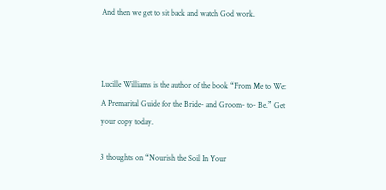And then we get to sit back and watch God work.



Lucille Williams is the author of the book “From Me to We: A Premarital Guide for the Bride- and Groom- to- Be.” Get your copy today.

3 thoughts on “Nourish the Soil In Your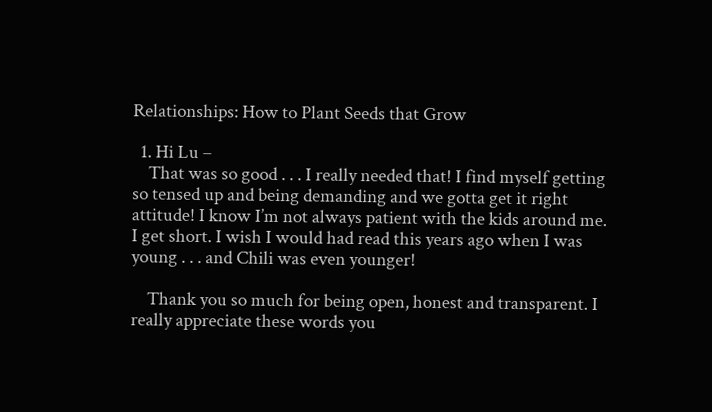Relationships: How to Plant Seeds that Grow

  1. Hi Lu –
    That was so good . . . I really needed that! I find myself getting so tensed up and being demanding and we gotta get it right attitude! I know I’m not always patient with the kids around me. I get short. I wish I would had read this years ago when I was young . . . and Chili was even younger!

    Thank you so much for being open, honest and transparent. I really appreciate these words you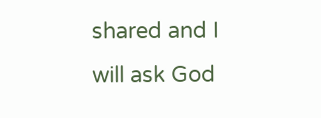shared and I will ask God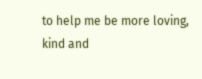to help me be more loving, kind and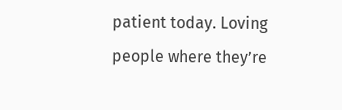patient today. Loving people where they’re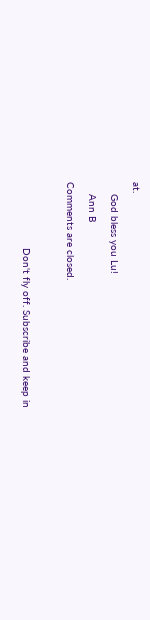at.

    God bless you Lu!

    Ann B

Comments are closed.



                      Don't fly off. Subscribe and keep in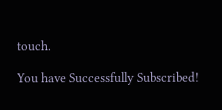touch.

You have Successfully Subscribed!